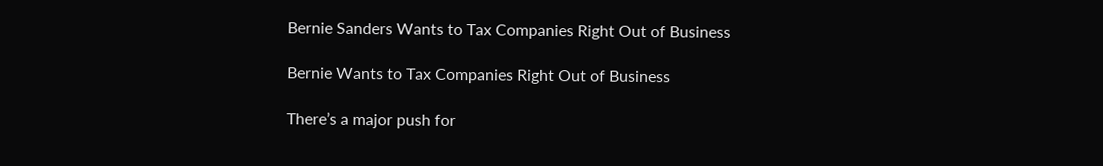Bernie Sanders Wants to Tax Companies Right Out of Business

Bernie Wants to Tax Companies Right Out of Business

There’s a major push for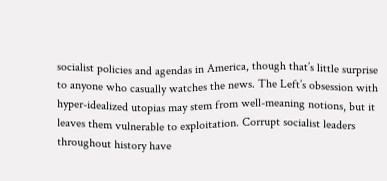socialist policies and agendas in America, though that’s little surprise to anyone who casually watches the news. The Left’s obsession with hyper-idealized utopias may stem from well-meaning notions, but it leaves them vulnerable to exploitation. Corrupt socialist leaders throughout history have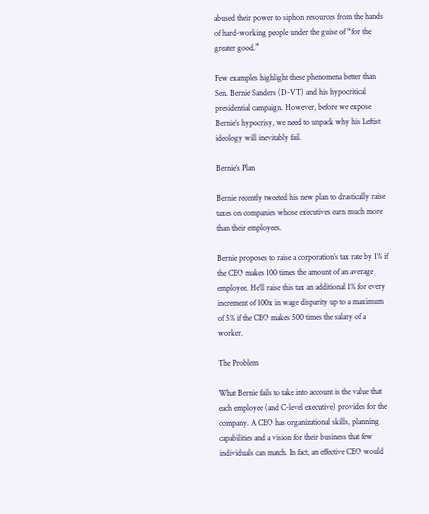abused their power to siphon resources from the hands of hard-working people under the guise of “for the greater good.”

Few examples highlight these phenomena better than Sen. Bernie Sanders (D-VT) and his hypocritical presidential campaign. However, before we expose Bernie’s hypocrisy, we need to unpack why his Leftist ideology will inevitably fail.

Bernie’s Plan

Bernie recently tweeted his new plan to drastically raise taxes on companies whose executives earn much more than their employees.

Bernie proposes to raise a corporation’s tax rate by 1% if the CEO makes 100 times the amount of an average employee. He’ll raise this tax an additional 1% for every increment of 100x in wage disparity up to a maximum of 5% if the CEO makes 500 times the salary of a worker.

The Problem

What Bernie fails to take into account is the value that each employee (and C-level executive) provides for the company. A CEO has organizational skills, planning capabilities and a vision for their business that few individuals can match. In fact, an effective CEO would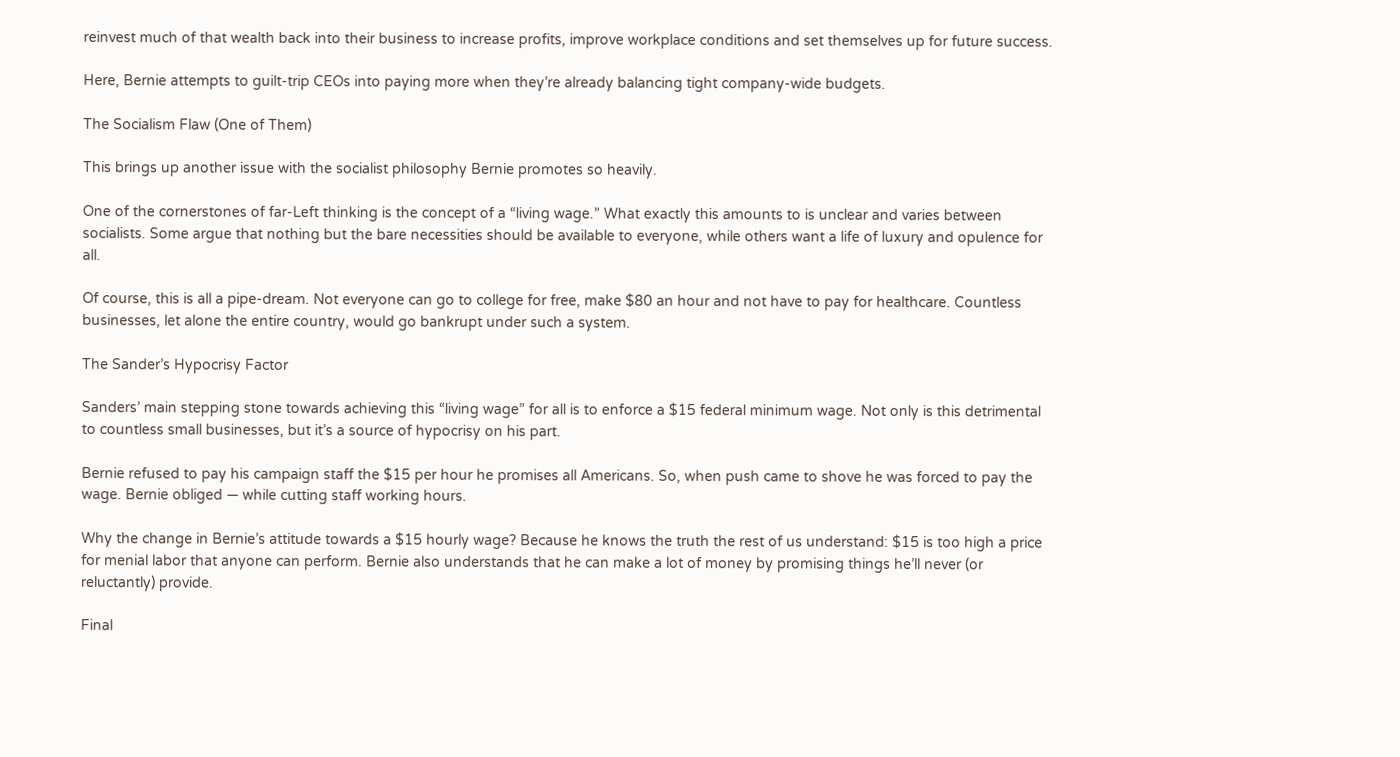reinvest much of that wealth back into their business to increase profits, improve workplace conditions and set themselves up for future success.

Here, Bernie attempts to guilt-trip CEOs into paying more when they’re already balancing tight company-wide budgets.

The Socialism Flaw (One of Them)

This brings up another issue with the socialist philosophy Bernie promotes so heavily.

One of the cornerstones of far-Left thinking is the concept of a “living wage.” What exactly this amounts to is unclear and varies between socialists. Some argue that nothing but the bare necessities should be available to everyone, while others want a life of luxury and opulence for all.

Of course, this is all a pipe-dream. Not everyone can go to college for free, make $80 an hour and not have to pay for healthcare. Countless businesses, let alone the entire country, would go bankrupt under such a system.

The Sander’s Hypocrisy Factor

Sanders’ main stepping stone towards achieving this “living wage” for all is to enforce a $15 federal minimum wage. Not only is this detrimental to countless small businesses, but it’s a source of hypocrisy on his part.

Bernie refused to pay his campaign staff the $15 per hour he promises all Americans. So, when push came to shove he was forced to pay the wage. Bernie obliged — while cutting staff working hours.

Why the change in Bernie’s attitude towards a $15 hourly wage? Because he knows the truth the rest of us understand: $15 is too high a price for menial labor that anyone can perform. Bernie also understands that he can make a lot of money by promising things he’ll never (or reluctantly) provide.

Final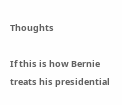Thoughts

If this is how Bernie treats his presidential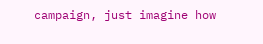campaign, just imagine how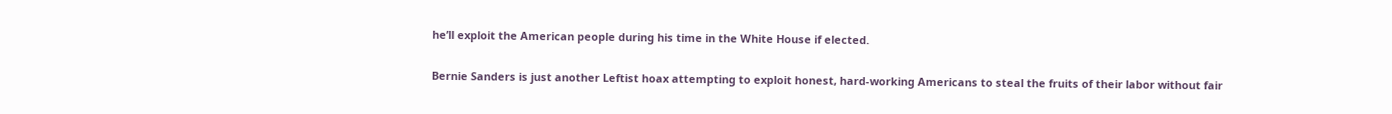he’ll exploit the American people during his time in the White House if elected.

Bernie Sanders is just another Leftist hoax attempting to exploit honest, hard-working Americans to steal the fruits of their labor without fair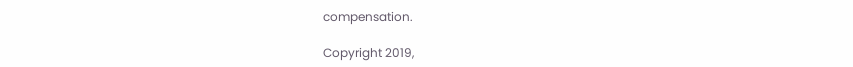compensation.

Copyright 2019,